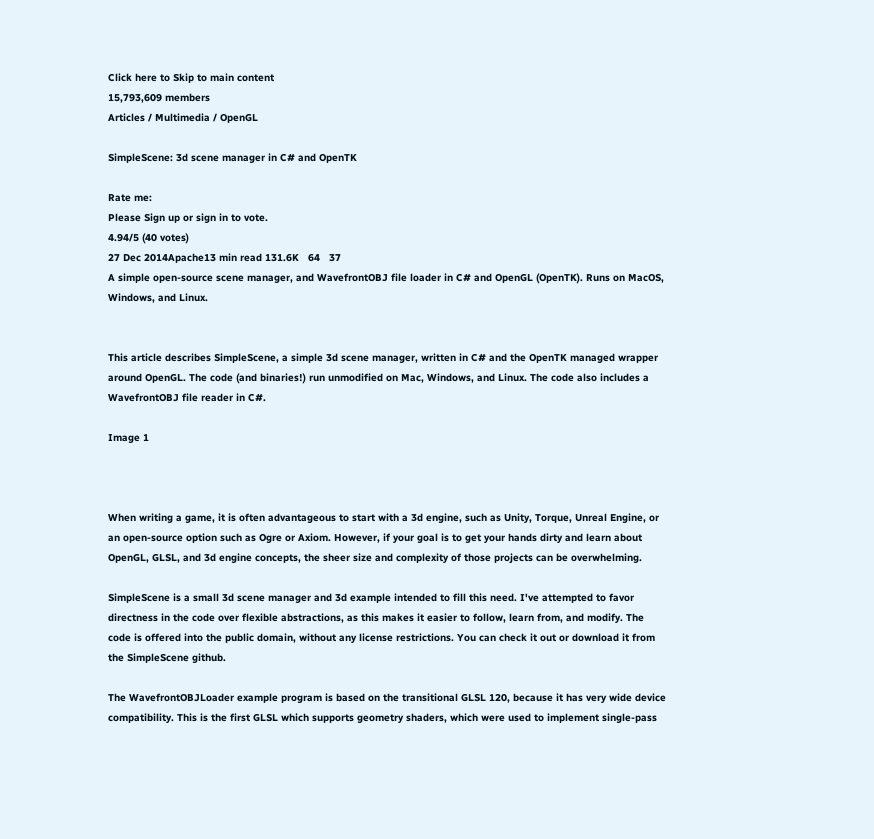Click here to Skip to main content
15,793,609 members
Articles / Multimedia / OpenGL

SimpleScene: 3d scene manager in C# and OpenTK

Rate me:
Please Sign up or sign in to vote.
4.94/5 (40 votes)
27 Dec 2014Apache13 min read 131.6K   64   37
A simple open-source scene manager, and WavefrontOBJ file loader in C# and OpenGL (OpenTK). Runs on MacOS, Windows, and Linux.


This article describes SimpleScene, a simple 3d scene manager, written in C# and the OpenTK managed wrapper around OpenGL. The code (and binaries!) run unmodified on Mac, Windows, and Linux. The code also includes a WavefrontOBJ file reader in C#.

Image 1



When writing a game, it is often advantageous to start with a 3d engine, such as Unity, Torque, Unreal Engine, or an open-source option such as Ogre or Axiom. However, if your goal is to get your hands dirty and learn about OpenGL, GLSL, and 3d engine concepts, the sheer size and complexity of those projects can be overwhelming.

SimpleScene is a small 3d scene manager and 3d example intended to fill this need. I've attempted to favor directness in the code over flexible abstractions, as this makes it easier to follow, learn from, and modify. The code is offered into the public domain, without any license restrictions. You can check it out or download it from the SimpleScene github.

The WavefrontOBJLoader example program is based on the transitional GLSL 120, because it has very wide device compatibility. This is the first GLSL which supports geometry shaders, which were used to implement single-pass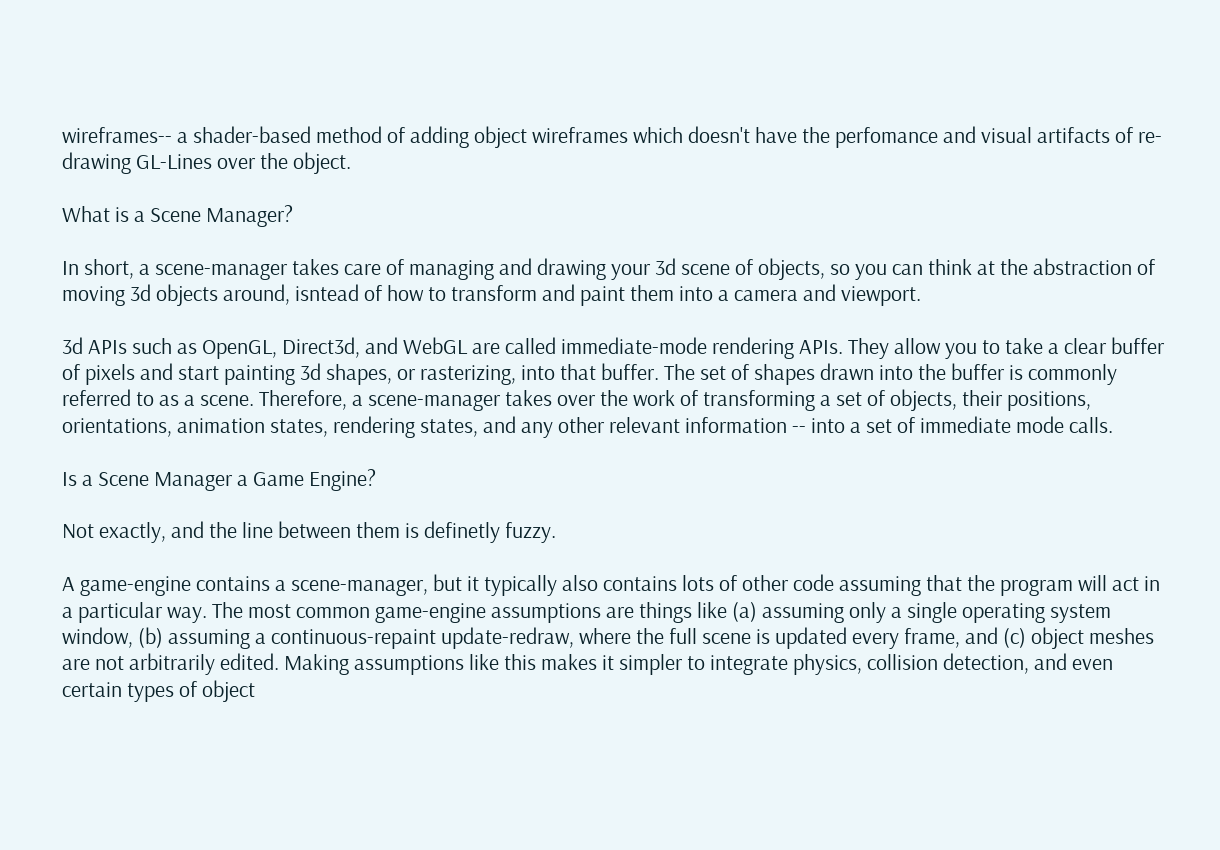wireframes-- a shader-based method of adding object wireframes which doesn't have the perfomance and visual artifacts of re-drawing GL-Lines over the object.

What is a Scene Manager?

In short, a scene-manager takes care of managing and drawing your 3d scene of objects, so you can think at the abstraction of moving 3d objects around, isntead of how to transform and paint them into a camera and viewport.

3d APIs such as OpenGL, Direct3d, and WebGL are called immediate-mode rendering APIs. They allow you to take a clear buffer of pixels and start painting 3d shapes, or rasterizing, into that buffer. The set of shapes drawn into the buffer is commonly referred to as a scene. Therefore, a scene-manager takes over the work of transforming a set of objects, their positions, orientations, animation states, rendering states, and any other relevant information -- into a set of immediate mode calls.

Is a Scene Manager a Game Engine?

Not exactly, and the line between them is definetly fuzzy.

A game-engine contains a scene-manager, but it typically also contains lots of other code assuming that the program will act in a particular way. The most common game-engine assumptions are things like (a) assuming only a single operating system window, (b) assuming a continuous-repaint update-redraw, where the full scene is updated every frame, and (c) object meshes are not arbitrarily edited. Making assumptions like this makes it simpler to integrate physics, collision detection, and even certain types of object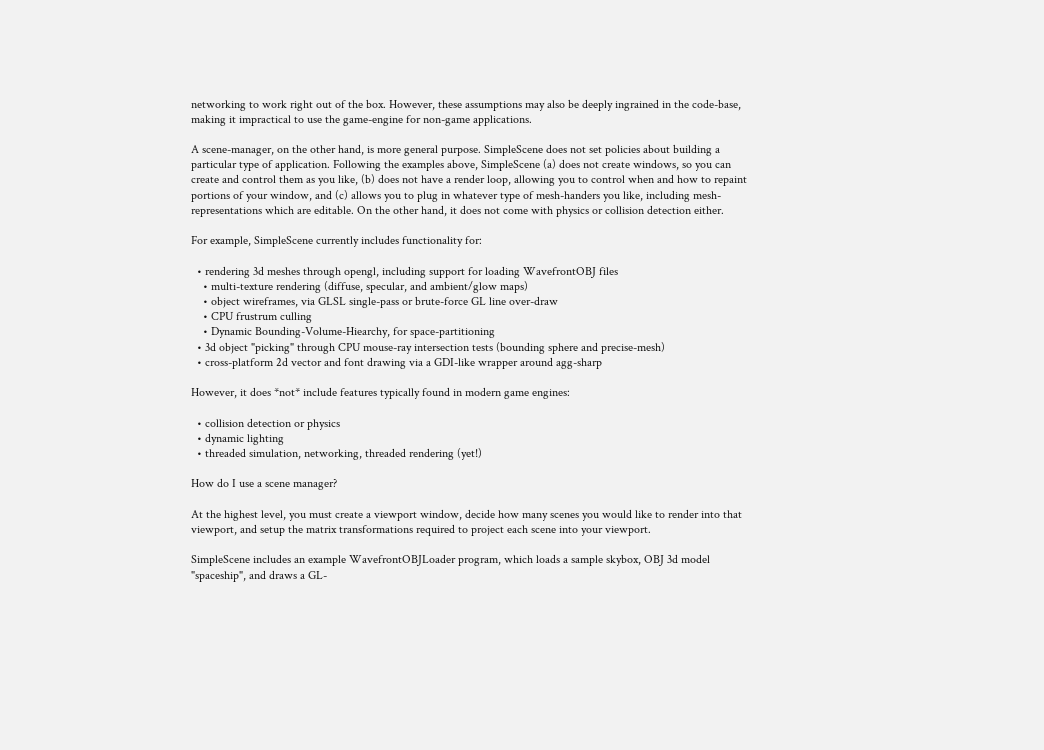networking to work right out of the box. However, these assumptions may also be deeply ingrained in the code-base, making it impractical to use the game-engine for non-game applications.

A scene-manager, on the other hand, is more general purpose. SimpleScene does not set policies about building a particular type of application. Following the examples above, SimpleScene (a) does not create windows, so you can create and control them as you like, (b) does not have a render loop, allowing you to control when and how to repaint portions of your window, and (c) allows you to plug in whatever type of mesh-handers you like, including mesh-representations which are editable. On the other hand, it does not come with physics or collision detection either.

For example, SimpleScene currently includes functionality for:

  • rendering 3d meshes through opengl, including support for loading WavefrontOBJ files
    • multi-texture rendering (diffuse, specular, and ambient/glow maps)
    • object wireframes, via GLSL single-pass or brute-force GL line over-draw
    • CPU frustrum culling
    • Dynamic Bounding-Volume-Hiearchy, for space-partitioning
  • 3d object "picking" through CPU mouse-ray intersection tests (bounding sphere and precise-mesh)
  • cross-platform 2d vector and font drawing via a GDI-like wrapper around agg-sharp

However, it does *not* include features typically found in modern game engines:

  • collision detection or physics
  • dynamic lighting
  • threaded simulation, networking, threaded rendering (yet!)

How do I use a scene manager?

At the highest level, you must create a viewport window, decide how many scenes you would like to render into that viewport, and setup the matrix transformations required to project each scene into your viewport.

SimpleScene includes an example WavefrontOBJLoader program, which loads a sample skybox, OBJ 3d model "spaceship", and draws a GL-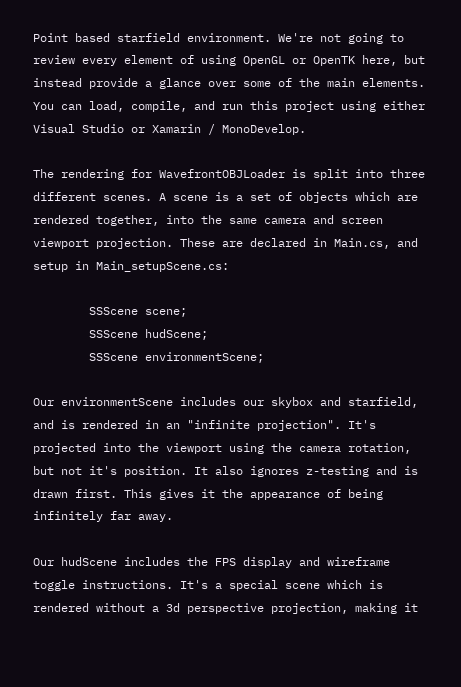Point based starfield environment. We're not going to review every element of using OpenGL or OpenTK here, but instead provide a glance over some of the main elements. You can load, compile, and run this project using either Visual Studio or Xamarin / MonoDevelop.

The rendering for WavefrontOBJLoader is split into three different scenes. A scene is a set of objects which are rendered together, into the same camera and screen viewport projection. These are declared in Main.cs, and setup in Main_setupScene.cs:

        SSScene scene;
        SSScene hudScene;
        SSScene environmentScene;

Our environmentScene includes our skybox and starfield, and is rendered in an "infinite projection". It's projected into the viewport using the camera rotation, but not it's position. It also ignores z-testing and is drawn first. This gives it the appearance of being infinitely far away.

Our hudScene includes the FPS display and wireframe toggle instructions. It's a special scene which is rendered without a 3d perspective projection, making it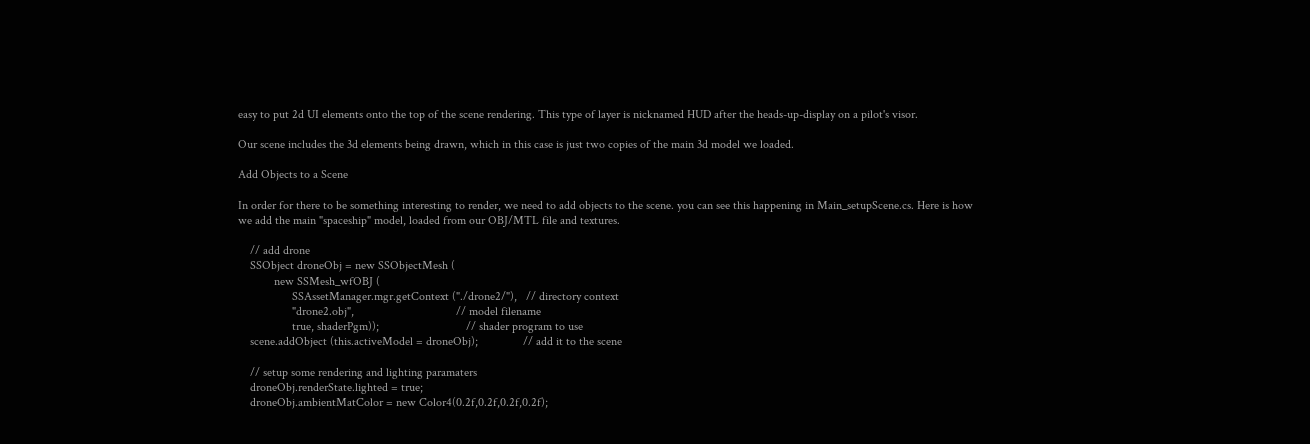easy to put 2d UI elements onto the top of the scene rendering. This type of layer is nicknamed HUD after the heads-up-display on a pilot's visor.

Our scene includes the 3d elements being drawn, which in this case is just two copies of the main 3d model we loaded.

Add Objects to a Scene

In order for there to be something interesting to render, we need to add objects to the scene. you can see this happening in Main_setupScene.cs. Here is how we add the main "spaceship" model, loaded from our OBJ/MTL file and textures.

    // add drone
    SSObject droneObj = new SSObjectMesh (
            new SSMesh_wfOBJ (
                  SSAssetManager.mgr.getContext ("./drone2/"),   // directory context
                  "drone2.obj",                                  // model filename
                  true, shaderPgm));                             // shader program to use
    scene.addObject (this.activeModel = droneObj);               // add it to the scene

    // setup some rendering and lighting paramaters
    droneObj.renderState.lighted = true;
    droneObj.ambientMatColor = new Color4(0.2f,0.2f,0.2f,0.2f);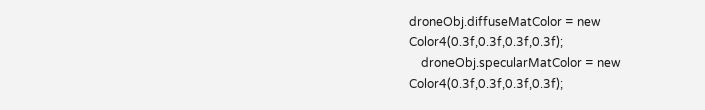droneObj.diffuseMatColor = new Color4(0.3f,0.3f,0.3f,0.3f);
    droneObj.specularMatColor = new Color4(0.3f,0.3f,0.3f,0.3f);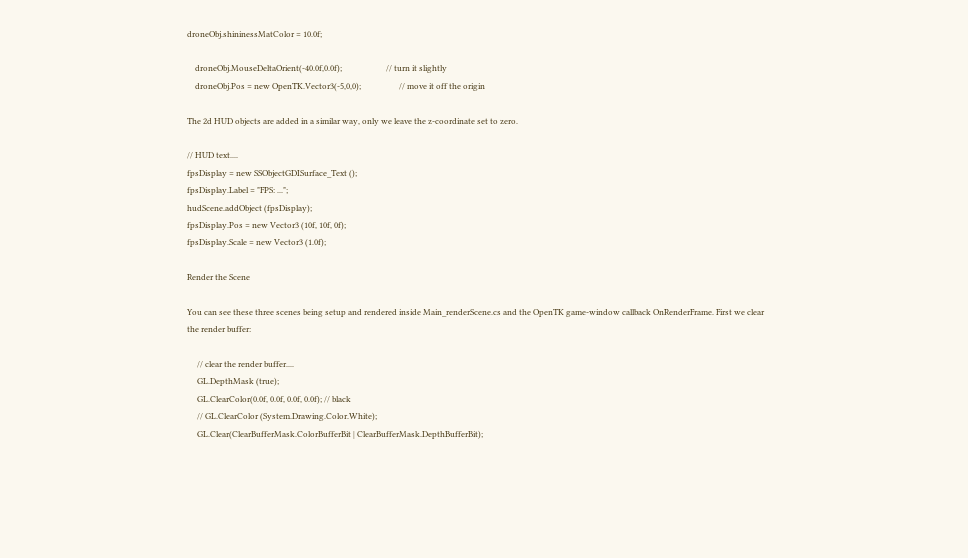droneObj.shininessMatColor = 10.0f;

    droneObj.MouseDeltaOrient(-40.0f,0.0f);                      // turn it slightly
    droneObj.Pos = new OpenTK.Vector3(-5,0,0);                   // move it off the origin

The 2d HUD objects are added in a similar way, only we leave the z-coordinate set to zero.

// HUD text....
fpsDisplay = new SSObjectGDISurface_Text ();
fpsDisplay.Label = "FPS: ...";
hudScene.addObject (fpsDisplay);
fpsDisplay.Pos = new Vector3 (10f, 10f, 0f);
fpsDisplay.Scale = new Vector3 (1.0f);

Render the Scene

You can see these three scenes being setup and rendered inside Main_renderScene.cs and the OpenTK game-window callback OnRenderFrame. First we clear the render buffer:

     // clear the render buffer....
     GL.DepthMask (true);
     GL.ClearColor(0.0f, 0.0f, 0.0f, 0.0f); // black
     // GL.ClearColor (System.Drawing.Color.White);
     GL.Clear(ClearBufferMask.ColorBufferBit | ClearBufferMask.DepthBufferBit);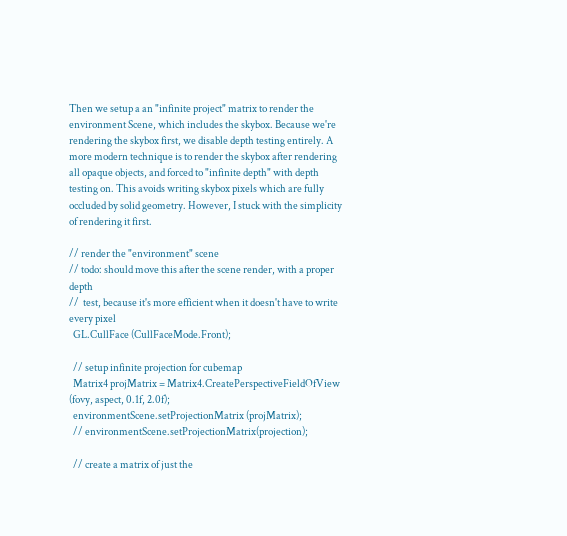Then we setup a an "infinite project" matrix to render the environment Scene, which includes the skybox. Because we're rendering the skybox first, we disable depth testing entirely. A more modern technique is to render the skybox after rendering all opaque objects, and forced to "infinite depth" with depth testing on. This avoids writing skybox pixels which are fully occluded by solid geometry. However, I stuck with the simplicity of rendering it first.

// render the "environment" scene
// todo: should move this after the scene render, with a proper depth
//  test, because it's more efficient when it doesn't have to write every pixel
  GL.CullFace (CullFaceMode.Front);

  // setup infinite projection for cubemap
  Matrix4 projMatrix = Matrix4.CreatePerspectiveFieldOfView (fovy, aspect, 0.1f, 2.0f);
  environmentScene.setProjectionMatrix (projMatrix);
  // environmentScene.setProjectionMatrix(projection);

  // create a matrix of just the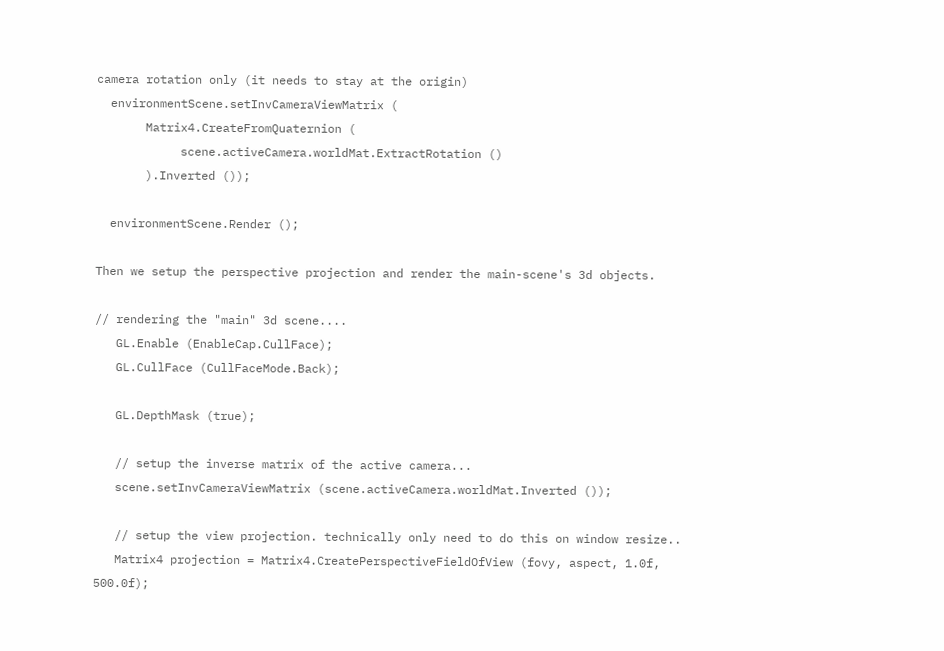camera rotation only (it needs to stay at the origin)
  environmentScene.setInvCameraViewMatrix (
       Matrix4.CreateFromQuaternion (
            scene.activeCamera.worldMat.ExtractRotation ()
       ).Inverted ());

  environmentScene.Render ();

Then we setup the perspective projection and render the main-scene's 3d objects.

// rendering the "main" 3d scene....
   GL.Enable (EnableCap.CullFace);
   GL.CullFace (CullFaceMode.Back);

   GL.DepthMask (true);

   // setup the inverse matrix of the active camera...
   scene.setInvCameraViewMatrix (scene.activeCamera.worldMat.Inverted ());

   // setup the view projection. technically only need to do this on window resize..
   Matrix4 projection = Matrix4.CreatePerspectiveFieldOfView (fovy, aspect, 1.0f, 500.0f);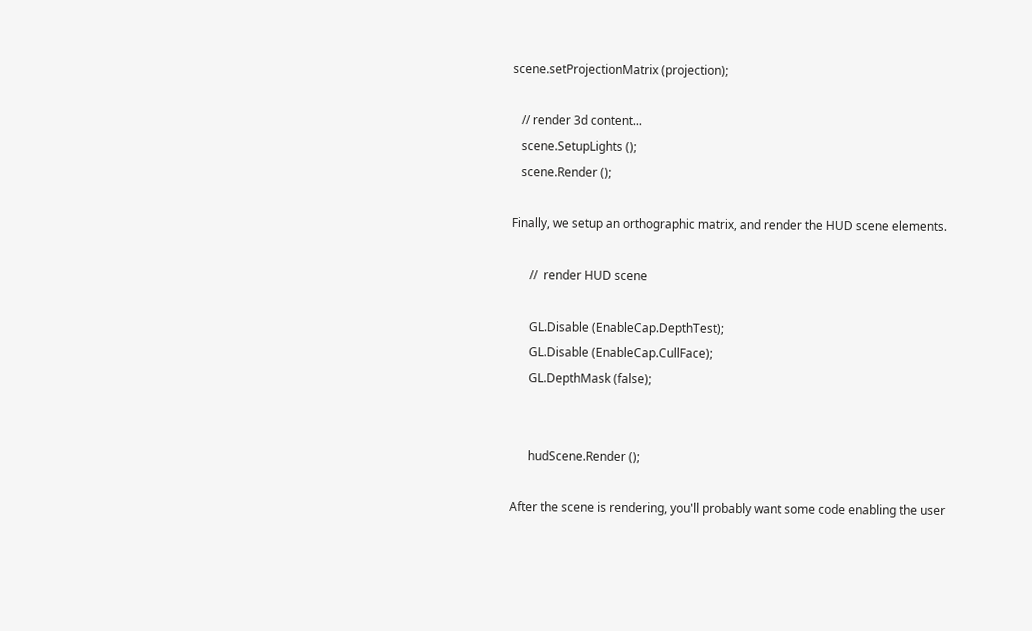scene.setProjectionMatrix (projection);

   // render 3d content...
   scene.SetupLights ();
   scene.Render ();

Finally, we setup an orthographic matrix, and render the HUD scene elements.

      //  render HUD scene

      GL.Disable (EnableCap.DepthTest);
      GL.Disable (EnableCap.CullFace);
      GL.DepthMask (false);


      hudScene.Render ();

After the scene is rendering, you'll probably want some code enabling the user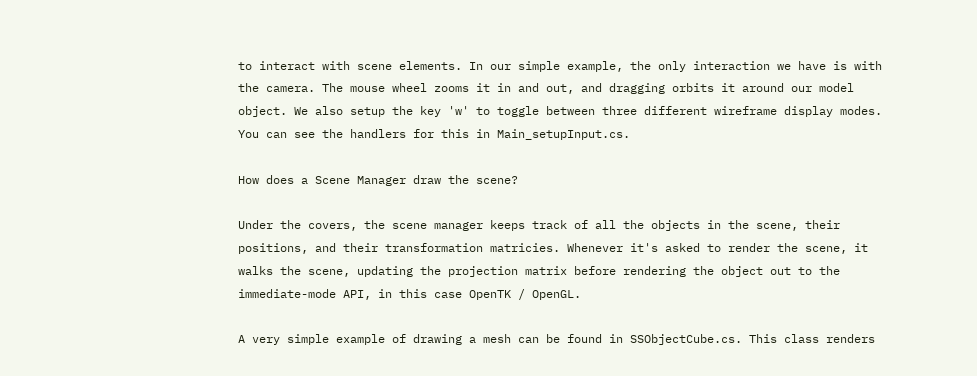to interact with scene elements. In our simple example, the only interaction we have is with the camera. The mouse wheel zooms it in and out, and dragging orbits it around our model object. We also setup the key 'w' to toggle between three different wireframe display modes. You can see the handlers for this in Main_setupInput.cs.

How does a Scene Manager draw the scene?

Under the covers, the scene manager keeps track of all the objects in the scene, their positions, and their transformation matricies. Whenever it's asked to render the scene, it walks the scene, updating the projection matrix before rendering the object out to the immediate-mode API, in this case OpenTK / OpenGL.

A very simple example of drawing a mesh can be found in SSObjectCube.cs. This class renders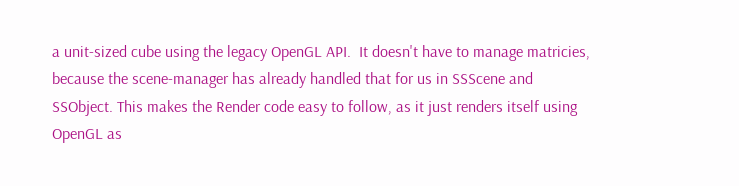a unit-sized cube using the legacy OpenGL API.  It doesn't have to manage matricies, because the scene-manager has already handled that for us in SSScene and SSObject. This makes the Render code easy to follow, as it just renders itself using OpenGL as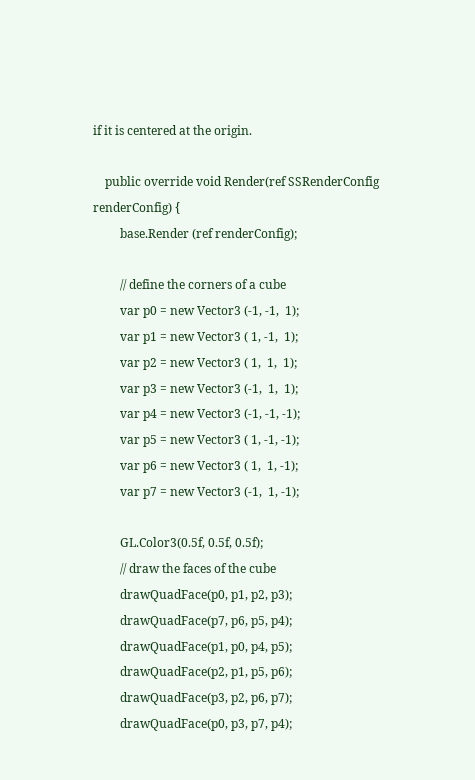if it is centered at the origin.

    public override void Render(ref SSRenderConfig renderConfig) {
         base.Render (ref renderConfig);

         // define the corners of a cube
         var p0 = new Vector3 (-1, -1,  1);
         var p1 = new Vector3 ( 1, -1,  1);
         var p2 = new Vector3 ( 1,  1,  1);
         var p3 = new Vector3 (-1,  1,  1);
         var p4 = new Vector3 (-1, -1, -1);
         var p5 = new Vector3 ( 1, -1, -1);
         var p6 = new Vector3 ( 1,  1, -1);
         var p7 = new Vector3 (-1,  1, -1);

         GL.Color3(0.5f, 0.5f, 0.5f);
         // draw the faces of the cube
         drawQuadFace(p0, p1, p2, p3);
         drawQuadFace(p7, p6, p5, p4);
         drawQuadFace(p1, p0, p4, p5);
         drawQuadFace(p2, p1, p5, p6);
         drawQuadFace(p3, p2, p6, p7);
         drawQuadFace(p0, p3, p7, p4);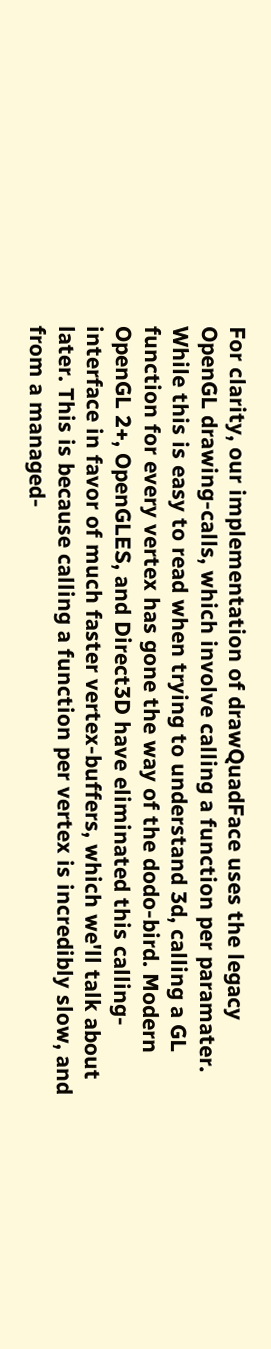For clarity, our implementation of drawQuadFace uses the legacy OpenGL drawing-calls, which involve calling a function per paramater. While this is easy to read when trying to understand 3d, calling a GL function for every vertex has gone the way of the dodo-bird. Modern OpenGL 2+, OpenGLES, and Direct3D have eliminated this calling-interface in favor of much faster vertex-buffers, which we'll talk about later. This is because calling a function per vertex is incredibly slow, and from a managed-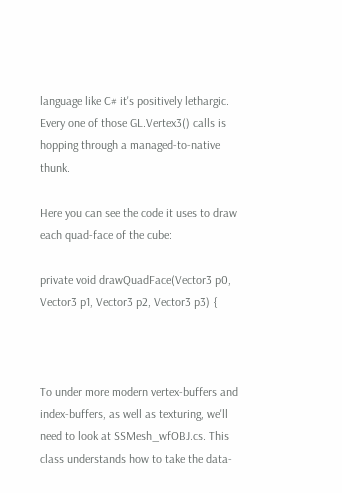language like C# it's positively lethargic. Every one of those GL.Vertex3() calls is hopping through a managed-to-native thunk.

Here you can see the code it uses to draw each quad-face of the cube:

private void drawQuadFace(Vector3 p0, Vector3 p1, Vector3 p2, Vector3 p3) {



To under more modern vertex-buffers and index-buffers, as well as texturing, we'll need to look at SSMesh_wfOBJ.cs. This class understands how to take the data-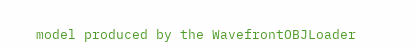model produced by the WavefrontOBJLoader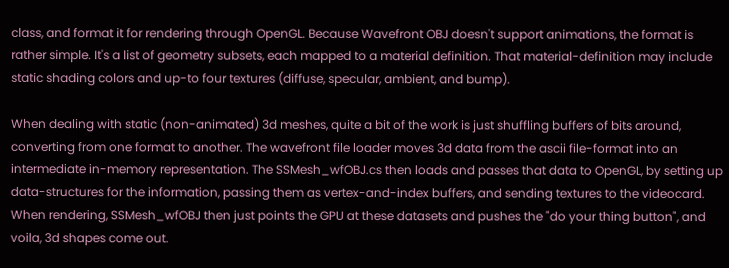class, and format it for rendering through OpenGL. Because Wavefront OBJ doesn't support animations, the format is rather simple. It's a list of geometry subsets, each mapped to a material definition. That material-definition may include static shading colors and up-to four textures (diffuse, specular, ambient, and bump).

When dealing with static (non-animated) 3d meshes, quite a bit of the work is just shuffling buffers of bits around, converting from one format to another. The wavefront file loader moves 3d data from the ascii file-format into an intermediate in-memory representation. The SSMesh_wfOBJ.cs then loads and passes that data to OpenGL, by setting up data-structures for the information, passing them as vertex-and-index buffers, and sending textures to the videocard. When rendering, SSMesh_wfOBJ then just points the GPU at these datasets and pushes the "do your thing button", and voila, 3d shapes come out.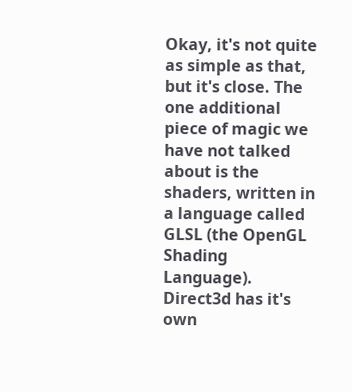Okay, it's not quite as simple as that, but it's close. The one additional piece of magic we have not talked about is the shaders, written in a language called GLSL (the OpenGL Shading Language). Direct3d has it's own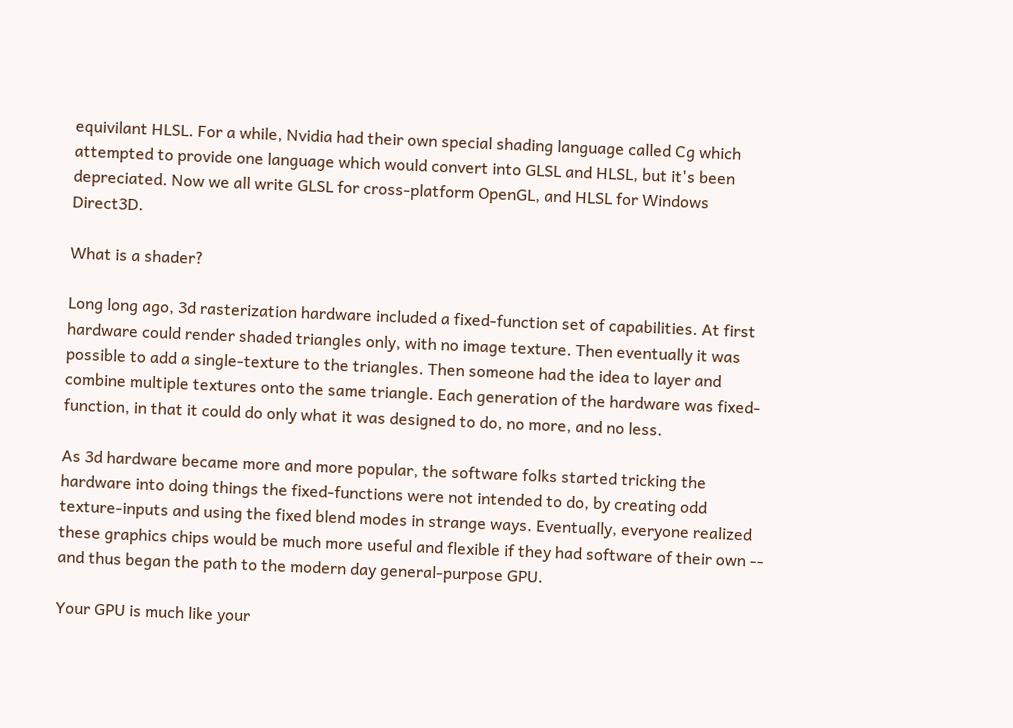equivilant HLSL. For a while, Nvidia had their own special shading language called Cg which attempted to provide one language which would convert into GLSL and HLSL, but it's been depreciated. Now we all write GLSL for cross-platform OpenGL, and HLSL for Windows Direct3D.

What is a shader?

Long long ago, 3d rasterization hardware included a fixed-function set of capabilities. At first hardware could render shaded triangles only, with no image texture. Then eventually it was possible to add a single-texture to the triangles. Then someone had the idea to layer and combine multiple textures onto the same triangle. Each generation of the hardware was fixed-function, in that it could do only what it was designed to do, no more, and no less.

As 3d hardware became more and more popular, the software folks started tricking the hardware into doing things the fixed-functions were not intended to do, by creating odd texture-inputs and using the fixed blend modes in strange ways. Eventually, everyone realized these graphics chips would be much more useful and flexible if they had software of their own -- and thus began the path to the modern day general-purpose GPU.

Your GPU is much like your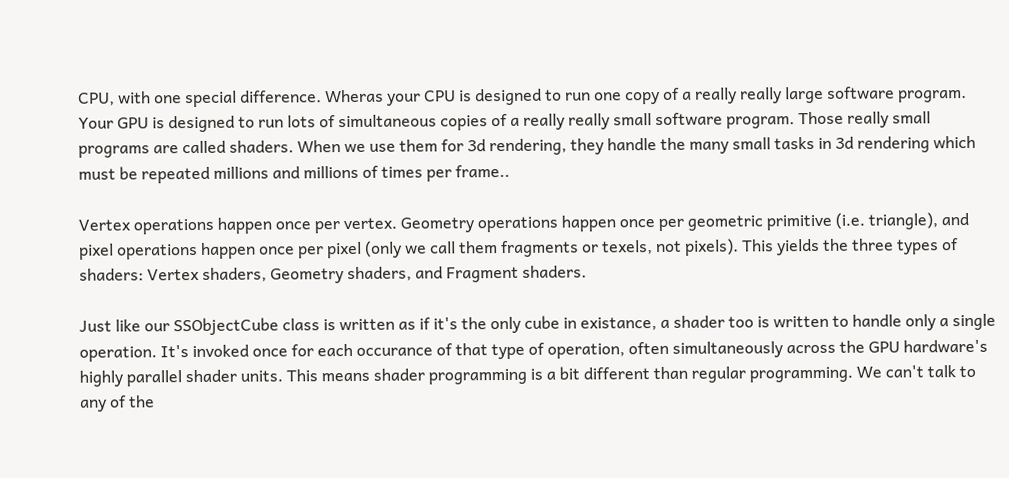CPU, with one special difference. Wheras your CPU is designed to run one copy of a really really large software program. Your GPU is designed to run lots of simultaneous copies of a really really small software program. Those really small programs are called shaders. When we use them for 3d rendering, they handle the many small tasks in 3d rendering which must be repeated millions and millions of times per frame..

Vertex operations happen once per vertex. Geometry operations happen once per geometric primitive (i.e. triangle), and pixel operations happen once per pixel (only we call them fragments or texels, not pixels). This yields the three types of shaders: Vertex shaders, Geometry shaders, and Fragment shaders.

Just like our SSObjectCube class is written as if it's the only cube in existance, a shader too is written to handle only a single operation. It's invoked once for each occurance of that type of operation, often simultaneously across the GPU hardware's highly parallel shader units. This means shader programming is a bit different than regular programming. We can't talk to any of the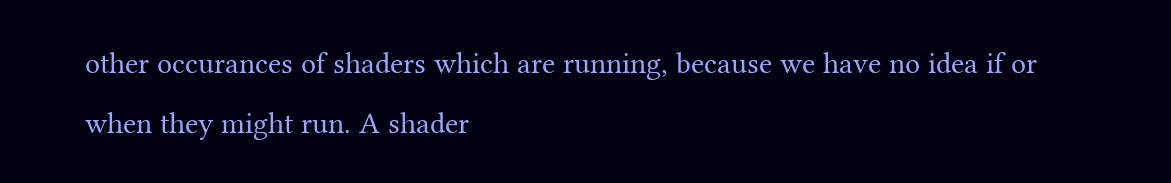other occurances of shaders which are running, because we have no idea if or when they might run. A shader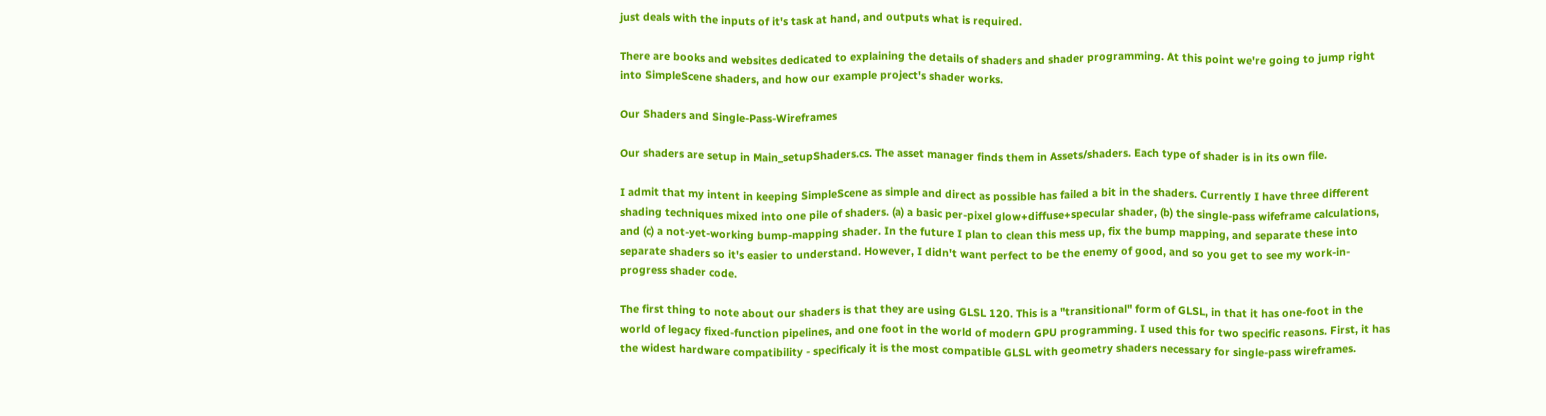just deals with the inputs of it's task at hand, and outputs what is required.

There are books and websites dedicated to explaining the details of shaders and shader programming. At this point we're going to jump right into SimpleScene shaders, and how our example project's shader works.

Our Shaders and Single-Pass-Wireframes

Our shaders are setup in Main_setupShaders.cs. The asset manager finds them in Assets/shaders. Each type of shader is in its own file.

I admit that my intent in keeping SimpleScene as simple and direct as possible has failed a bit in the shaders. Currently I have three different shading techniques mixed into one pile of shaders. (a) a basic per-pixel glow+diffuse+specular shader, (b) the single-pass wifeframe calculations, and (c) a not-yet-working bump-mapping shader. In the future I plan to clean this mess up, fix the bump mapping, and separate these into separate shaders so it's easier to understand. However, I didn't want perfect to be the enemy of good, and so you get to see my work-in-progress shader code.

The first thing to note about our shaders is that they are using GLSL 120. This is a "transitional" form of GLSL, in that it has one-foot in the world of legacy fixed-function pipelines, and one foot in the world of modern GPU programming. I used this for two specific reasons. First, it has the widest hardware compatibility - specificaly it is the most compatible GLSL with geometry shaders necessary for single-pass wireframes.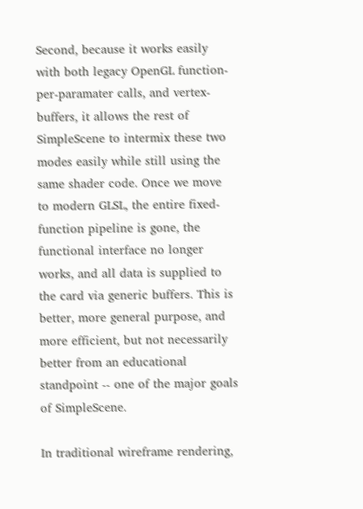Second, because it works easily with both legacy OpenGL function-per-paramater calls, and vertex-buffers, it allows the rest of SimpleScene to intermix these two modes easily while still using the same shader code. Once we move to modern GLSL, the entire fixed-function pipeline is gone, the functional interface no longer works, and all data is supplied to the card via generic buffers. This is better, more general purpose, and more efficient, but not necessarily better from an educational standpoint -- one of the major goals of SimpleScene.

In traditional wireframe rendering,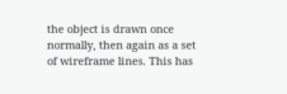the object is drawn once normally, then again as a set of wireframe lines. This has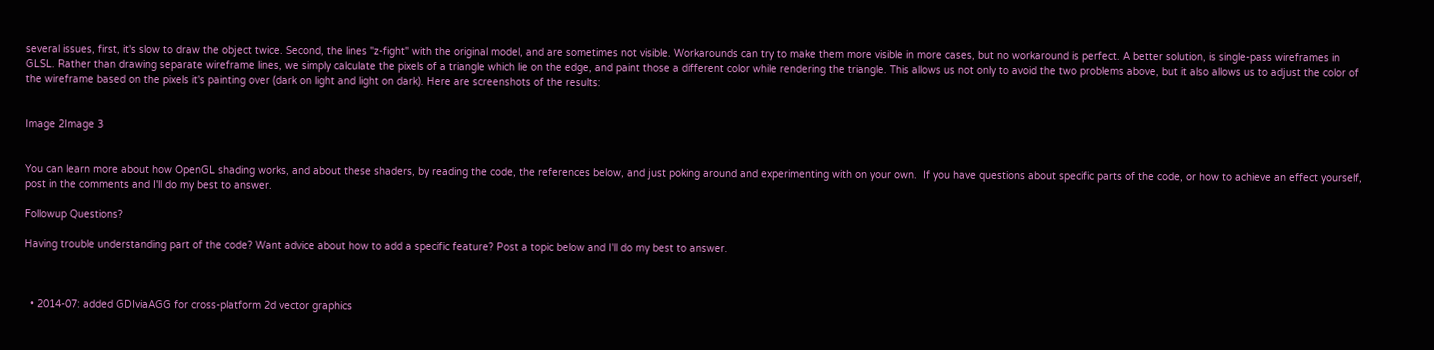several issues, first, it's slow to draw the object twice. Second, the lines "z-fight" with the original model, and are sometimes not visible. Workarounds can try to make them more visible in more cases, but no workaround is perfect. A better solution, is single-pass wireframes in GLSL. Rather than drawing separate wireframe lines, we simply calculate the pixels of a triangle which lie on the edge, and paint those a different color while rendering the triangle. This allows us not only to avoid the two problems above, but it also allows us to adjust the color of the wireframe based on the pixels it's painting over (dark on light and light on dark). Here are screenshots of the results:


Image 2Image 3


You can learn more about how OpenGL shading works, and about these shaders, by reading the code, the references below, and just poking around and experimenting with on your own.  If you have questions about specific parts of the code, or how to achieve an effect yourself, post in the comments and I'll do my best to answer.

Followup Questions?

Having trouble understanding part of the code? Want advice about how to add a specific feature? Post a topic below and I'll do my best to answer.



  • 2014-07: added GDIviaAGG for cross-platform 2d vector graphics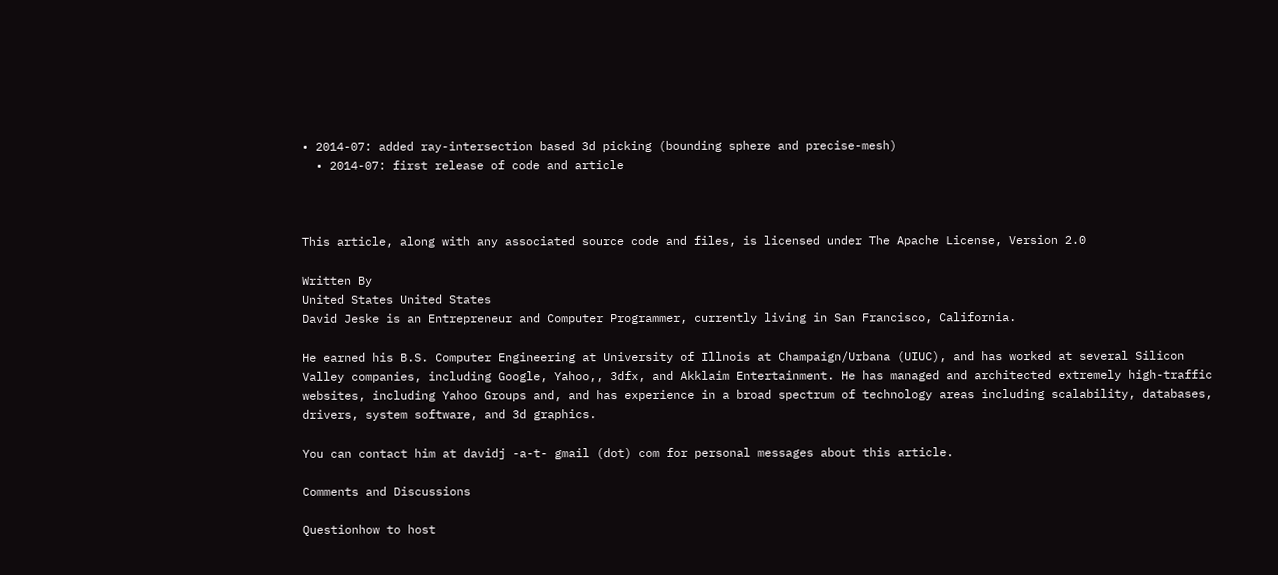• 2014-07: added ray-intersection based 3d picking (bounding sphere and precise-mesh)
  • 2014-07: first release of code and article



This article, along with any associated source code and files, is licensed under The Apache License, Version 2.0

Written By
United States United States
David Jeske is an Entrepreneur and Computer Programmer, currently living in San Francisco, California.

He earned his B.S. Computer Engineering at University of Illnois at Champaign/Urbana (UIUC), and has worked at several Silicon Valley companies, including Google, Yahoo,, 3dfx, and Akklaim Entertainment. He has managed and architected extremely high-traffic websites, including Yahoo Groups and, and has experience in a broad spectrum of technology areas including scalability, databases, drivers, system software, and 3d graphics.

You can contact him at davidj -a-t- gmail (dot) com for personal messages about this article.

Comments and Discussions

Questionhow to host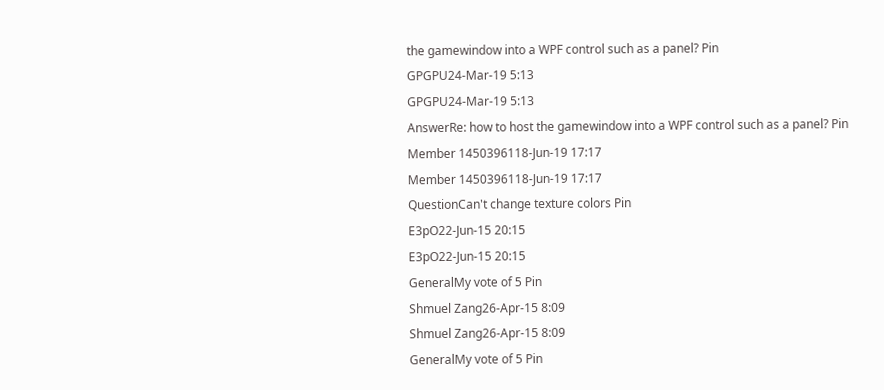the gamewindow into a WPF control such as a panel? Pin
GPGPU24-Mar-19 5:13
GPGPU24-Mar-19 5:13
AnswerRe: how to host the gamewindow into a WPF control such as a panel? Pin
Member 1450396118-Jun-19 17:17
Member 1450396118-Jun-19 17:17
QuestionCan't change texture colors Pin
E3pO22-Jun-15 20:15
E3pO22-Jun-15 20:15
GeneralMy vote of 5 Pin
Shmuel Zang26-Apr-15 8:09
Shmuel Zang26-Apr-15 8:09
GeneralMy vote of 5 Pin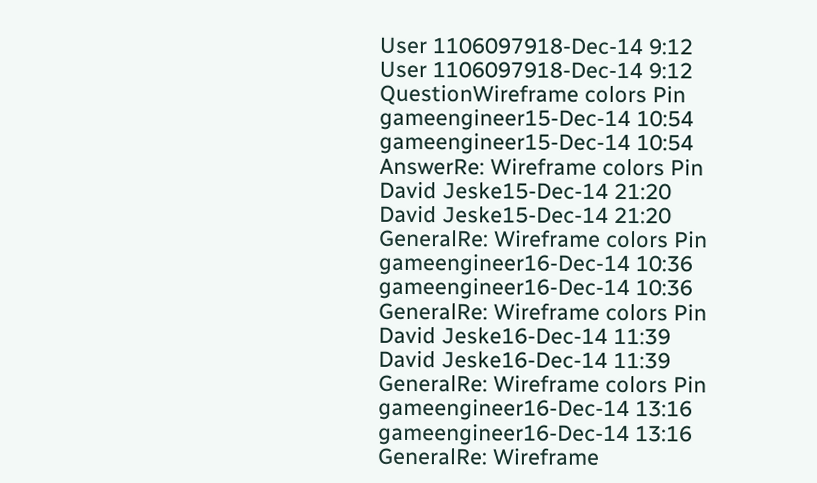User 1106097918-Dec-14 9:12
User 1106097918-Dec-14 9:12
QuestionWireframe colors Pin
gameengineer15-Dec-14 10:54
gameengineer15-Dec-14 10:54
AnswerRe: Wireframe colors Pin
David Jeske15-Dec-14 21:20
David Jeske15-Dec-14 21:20
GeneralRe: Wireframe colors Pin
gameengineer16-Dec-14 10:36
gameengineer16-Dec-14 10:36
GeneralRe: Wireframe colors Pin
David Jeske16-Dec-14 11:39
David Jeske16-Dec-14 11:39
GeneralRe: Wireframe colors Pin
gameengineer16-Dec-14 13:16
gameengineer16-Dec-14 13:16
GeneralRe: Wireframe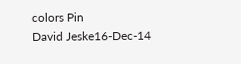colors Pin
David Jeske16-Dec-14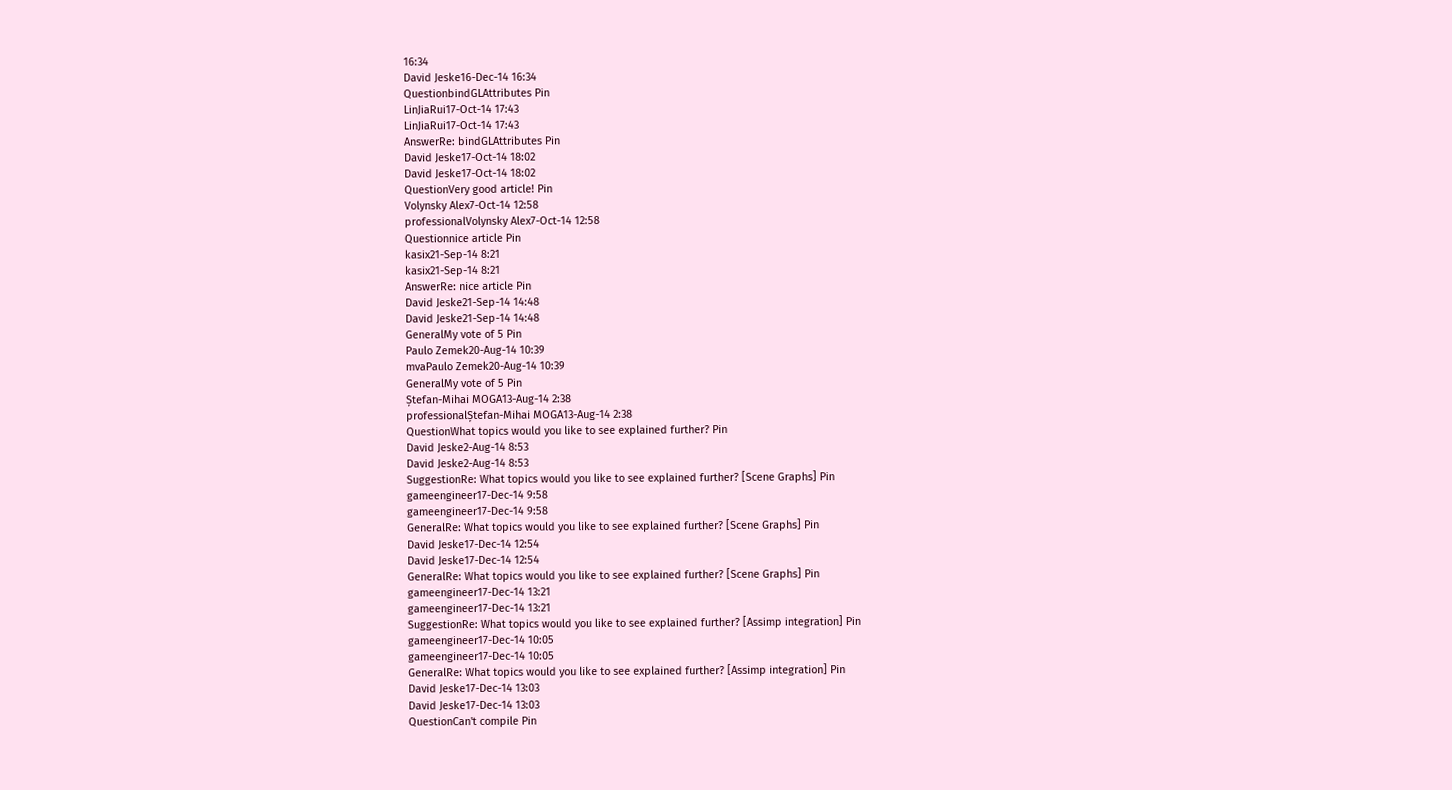16:34
David Jeske16-Dec-14 16:34
QuestionbindGLAttributes Pin
LinJiaRui17-Oct-14 17:43
LinJiaRui17-Oct-14 17:43
AnswerRe: bindGLAttributes Pin
David Jeske17-Oct-14 18:02
David Jeske17-Oct-14 18:02
QuestionVery good article! Pin
Volynsky Alex7-Oct-14 12:58
professionalVolynsky Alex7-Oct-14 12:58
Questionnice article Pin
kasix21-Sep-14 8:21
kasix21-Sep-14 8:21
AnswerRe: nice article Pin
David Jeske21-Sep-14 14:48
David Jeske21-Sep-14 14:48
GeneralMy vote of 5 Pin
Paulo Zemek20-Aug-14 10:39
mvaPaulo Zemek20-Aug-14 10:39
GeneralMy vote of 5 Pin
Ștefan-Mihai MOGA13-Aug-14 2:38
professionalȘtefan-Mihai MOGA13-Aug-14 2:38
QuestionWhat topics would you like to see explained further? Pin
David Jeske2-Aug-14 8:53
David Jeske2-Aug-14 8:53
SuggestionRe: What topics would you like to see explained further? [Scene Graphs] Pin
gameengineer17-Dec-14 9:58
gameengineer17-Dec-14 9:58
GeneralRe: What topics would you like to see explained further? [Scene Graphs] Pin
David Jeske17-Dec-14 12:54
David Jeske17-Dec-14 12:54
GeneralRe: What topics would you like to see explained further? [Scene Graphs] Pin
gameengineer17-Dec-14 13:21
gameengineer17-Dec-14 13:21
SuggestionRe: What topics would you like to see explained further? [Assimp integration] Pin
gameengineer17-Dec-14 10:05
gameengineer17-Dec-14 10:05
GeneralRe: What topics would you like to see explained further? [Assimp integration] Pin
David Jeske17-Dec-14 13:03
David Jeske17-Dec-14 13:03
QuestionCan't compile Pin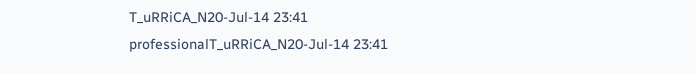T_uRRiCA_N20-Jul-14 23:41
professionalT_uRRiCA_N20-Jul-14 23:41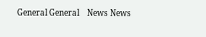General General    News News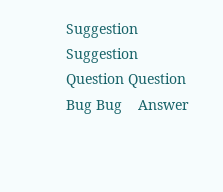Suggestion Suggestion    Question Question    Bug Bug    Answer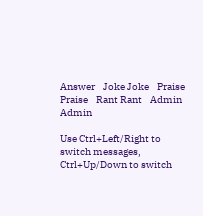Answer    Joke Joke    Praise Praise    Rant Rant    Admin Admin

Use Ctrl+Left/Right to switch messages, Ctrl+Up/Down to switch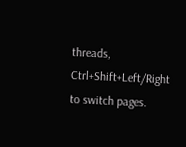threads, Ctrl+Shift+Left/Right to switch pages.